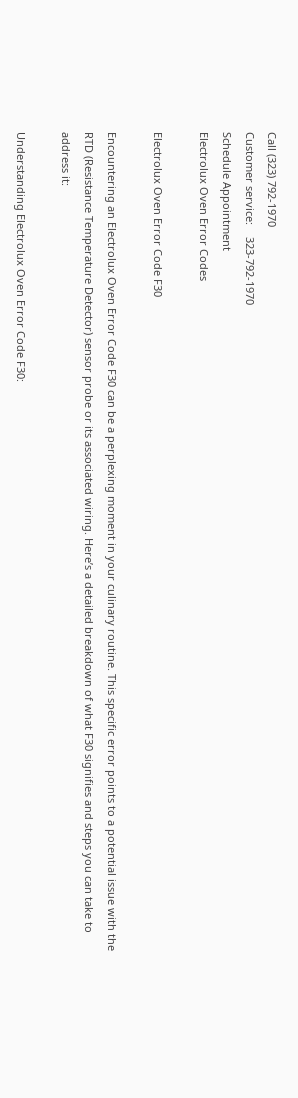Call (323) 792-1970
Customer service:    323-792-1970
Schedule Appointment
Electrolux Oven Error Codes

Electrolux Oven Error Code F30

Encountering an Electrolux Oven Error Code F30 can be a perplexing moment in your culinary routine. This specific error points to a potential issue with the RTD (Resistance Temperature Detector) sensor probe or its associated wiring. Here’s a detailed breakdown of what F30 signifies and steps you can take to address it:

Understanding Electrolux Oven Error Code F30: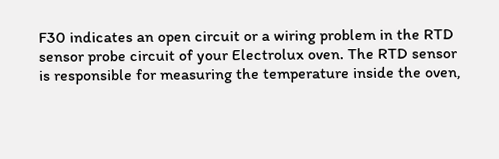F30 indicates an open circuit or a wiring problem in the RTD sensor probe circuit of your Electrolux oven. The RTD sensor is responsible for measuring the temperature inside the oven,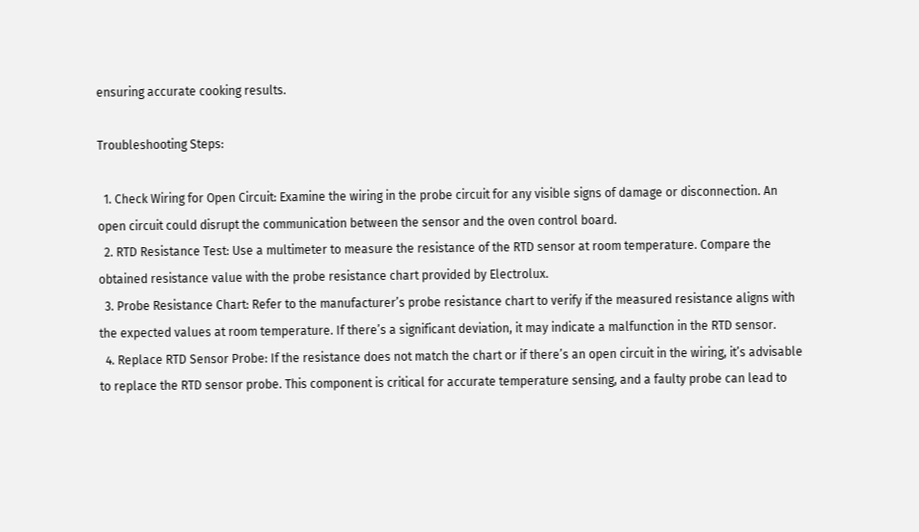ensuring accurate cooking results.

Troubleshooting Steps:

  1. Check Wiring for Open Circuit: Examine the wiring in the probe circuit for any visible signs of damage or disconnection. An open circuit could disrupt the communication between the sensor and the oven control board.
  2. RTD Resistance Test: Use a multimeter to measure the resistance of the RTD sensor at room temperature. Compare the obtained resistance value with the probe resistance chart provided by Electrolux.
  3. Probe Resistance Chart: Refer to the manufacturer’s probe resistance chart to verify if the measured resistance aligns with the expected values at room temperature. If there’s a significant deviation, it may indicate a malfunction in the RTD sensor.
  4. Replace RTD Sensor Probe: If the resistance does not match the chart or if there’s an open circuit in the wiring, it’s advisable to replace the RTD sensor probe. This component is critical for accurate temperature sensing, and a faulty probe can lead to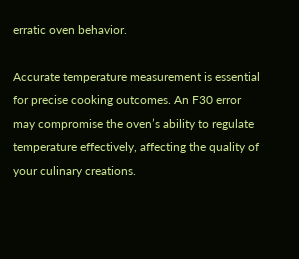erratic oven behavior.

Accurate temperature measurement is essential for precise cooking outcomes. An F30 error may compromise the oven’s ability to regulate temperature effectively, affecting the quality of your culinary creations.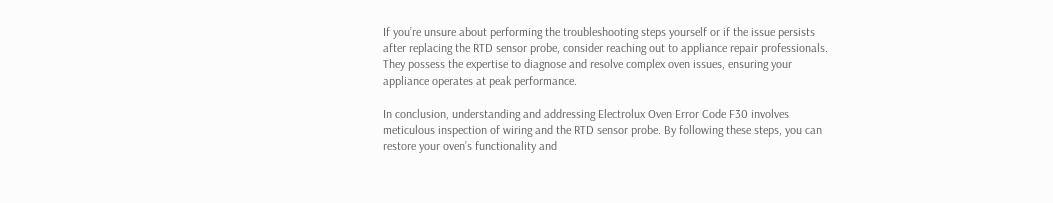If you’re unsure about performing the troubleshooting steps yourself or if the issue persists after replacing the RTD sensor probe, consider reaching out to appliance repair professionals. They possess the expertise to diagnose and resolve complex oven issues, ensuring your appliance operates at peak performance.

In conclusion, understanding and addressing Electrolux Oven Error Code F30 involves meticulous inspection of wiring and the RTD sensor probe. By following these steps, you can restore your oven’s functionality and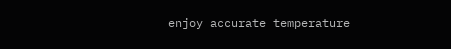enjoy accurate temperature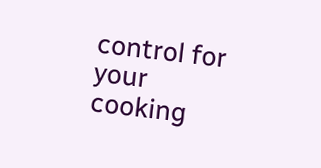control for your cooking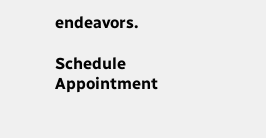endeavors.

Schedule Appointment